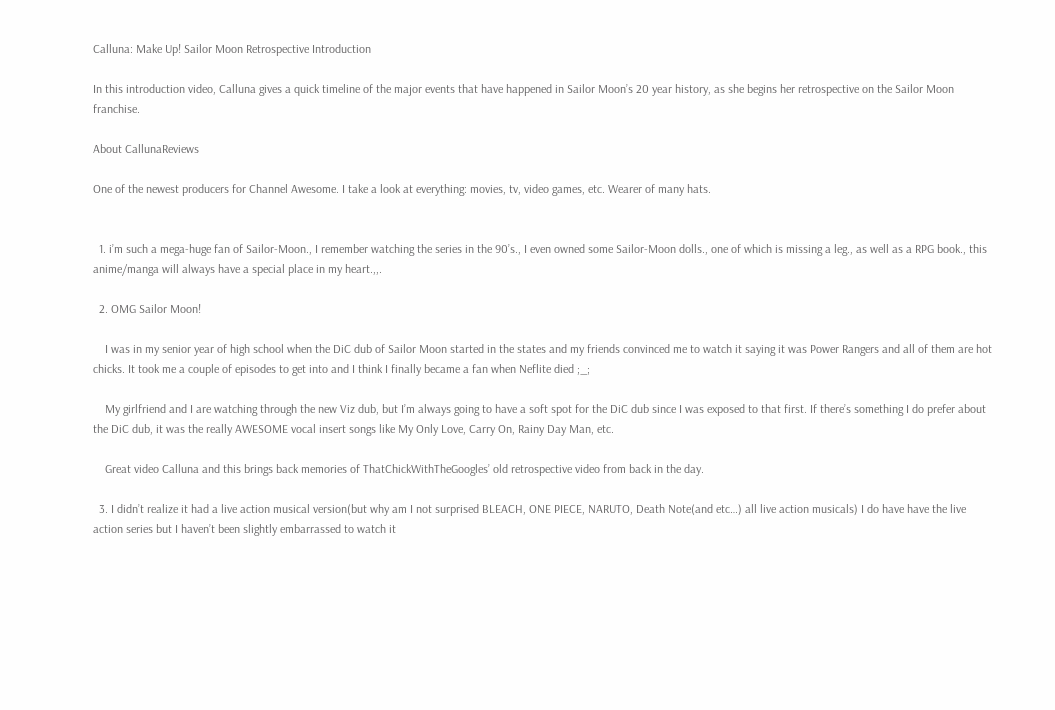Calluna: Make Up! Sailor Moon Retrospective Introduction

In this introduction video, Calluna gives a quick timeline of the major events that have happened in Sailor Moon’s 20 year history, as she begins her retrospective on the Sailor Moon franchise.

About CallunaReviews

One of the newest producers for Channel Awesome. I take a look at everything: movies, tv, video games, etc. Wearer of many hats.


  1. i’m such a mega-huge fan of Sailor-Moon., I remember watching the series in the 90’s., I even owned some Sailor-Moon dolls., one of which is missing a leg., as well as a RPG book., this anime/manga will always have a special place in my heart.,,.

  2. OMG Sailor Moon!

    I was in my senior year of high school when the DiC dub of Sailor Moon started in the states and my friends convinced me to watch it saying it was Power Rangers and all of them are hot chicks. It took me a couple of episodes to get into and I think I finally became a fan when Neflite died ;_;

    My girlfriend and I are watching through the new Viz dub, but I’m always going to have a soft spot for the DiC dub since I was exposed to that first. If there’s something I do prefer about the DiC dub, it was the really AWESOME vocal insert songs like My Only Love, Carry On, Rainy Day Man, etc.

    Great video Calluna and this brings back memories of ThatChickWithTheGoogles’ old retrospective video from back in the day.

  3. I didn’t realize it had a live action musical version(but why am I not surprised BLEACH, ONE PIECE, NARUTO, Death Note(and etc…) all live action musicals) I do have have the live action series but I haven’t been slightly embarrassed to watch it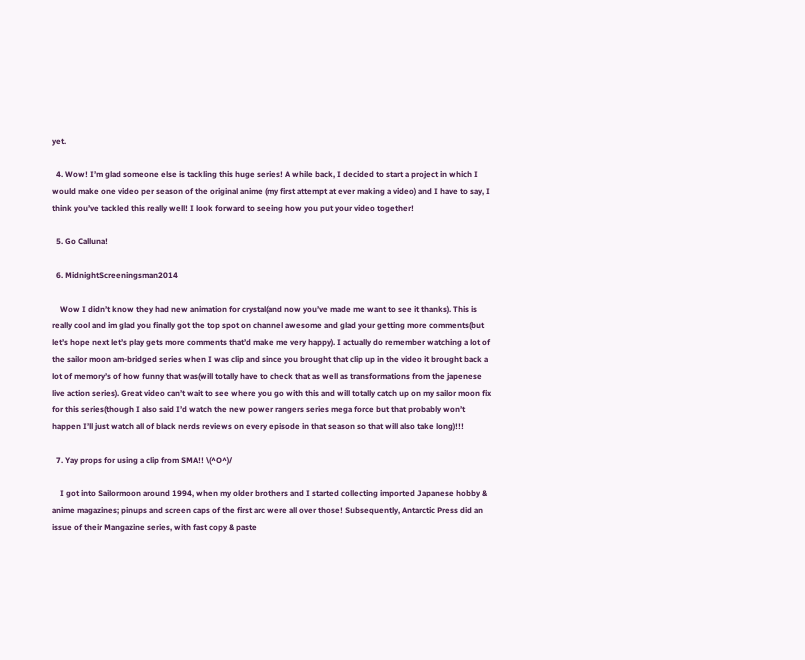yet.

  4. Wow! I’m glad someone else is tackling this huge series! A while back, I decided to start a project in which I would make one video per season of the original anime (my first attempt at ever making a video) and I have to say, I think you’ve tackled this really well! I look forward to seeing how you put your video together!

  5. Go Calluna!

  6. MidnightScreeningsman2014

    Wow I didn’t know they had new animation for crystal(and now you’ve made me want to see it thanks). This is really cool and im glad you finally got the top spot on channel awesome and glad your getting more comments(but let’s hope next let’s play gets more comments that’d make me very happy). I actually do remember watching a lot of the sailor moon am-bridged series when I was clip and since you brought that clip up in the video it brought back a lot of memory’s of how funny that was(will totally have to check that as well as transformations from the japenese live action series). Great video can’t wait to see where you go with this and will totally catch up on my sailor moon fix for this series(though I also said I’d watch the new power rangers series mega force but that probably won’t happen I’ll just watch all of black nerds reviews on every episode in that season so that will also take long)!!!

  7. Yay props for using a clip from SMA!! \(^O^)/

    I got into Sailormoon around 1994, when my older brothers and I started collecting imported Japanese hobby & anime magazines; pinups and screen caps of the first arc were all over those! Subsequently, Antarctic Press did an issue of their Mangazine series, with fast copy & paste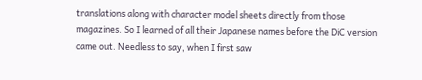translations along with character model sheets directly from those magazines. So I learned of all their Japanese names before the DiC version came out. Needless to say, when I first saw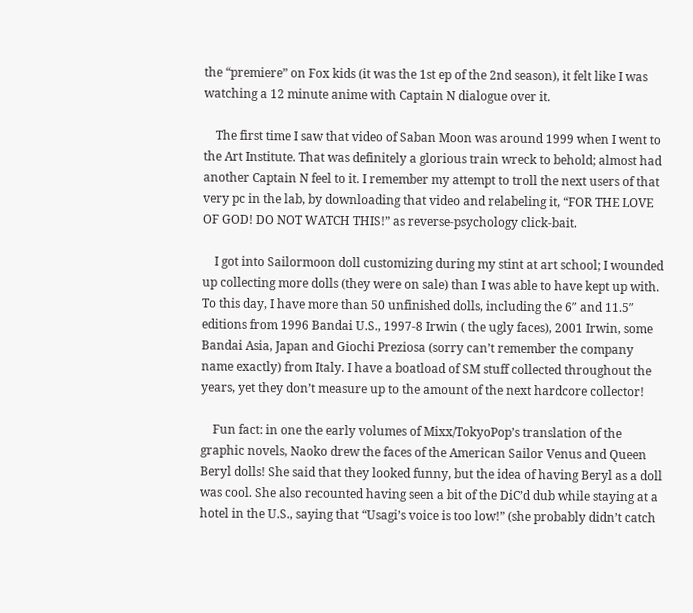the “premiere” on Fox kids (it was the 1st ep of the 2nd season), it felt like I was watching a 12 minute anime with Captain N dialogue over it.

    The first time I saw that video of Saban Moon was around 1999 when I went to the Art Institute. That was definitely a glorious train wreck to behold; almost had another Captain N feel to it. I remember my attempt to troll the next users of that very pc in the lab, by downloading that video and relabeling it, “FOR THE LOVE OF GOD! DO NOT WATCH THIS!” as reverse-psychology click-bait.

    I got into Sailormoon doll customizing during my stint at art school; I wounded up collecting more dolls (they were on sale) than I was able to have kept up with. To this day, I have more than 50 unfinished dolls, including the 6″ and 11.5″ editions from 1996 Bandai U.S., 1997-8 Irwin ( the ugly faces), 2001 Irwin, some Bandai Asia, Japan and Giochi Preziosa (sorry can’t remember the company name exactly) from Italy. I have a boatload of SM stuff collected throughout the years, yet they don’t measure up to the amount of the next hardcore collector!

    Fun fact: in one the early volumes of Mixx/TokyoPop’s translation of the graphic novels, Naoko drew the faces of the American Sailor Venus and Queen Beryl dolls! She said that they looked funny, but the idea of having Beryl as a doll was cool. She also recounted having seen a bit of the DiC’d dub while staying at a hotel in the U.S., saying that “Usagi’s voice is too low!” (she probably didn’t catch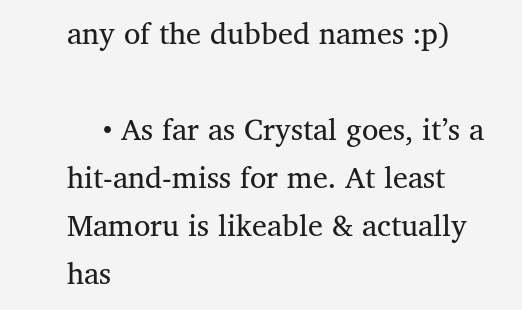any of the dubbed names :p)

    • As far as Crystal goes, it’s a hit-and-miss for me. At least Mamoru is likeable & actually has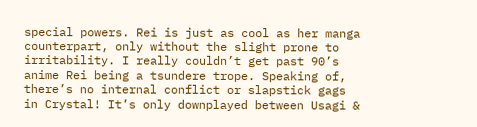special powers. Rei is just as cool as her manga counterpart, only without the slight prone to irritability. I really couldn’t get past 90’s anime Rei being a tsundere trope. Speaking of, there’s no internal conflict or slapstick gags in Crystal! It’s only downplayed between Usagi &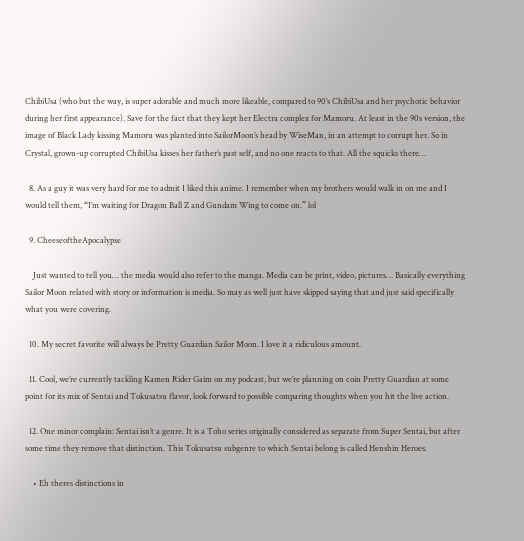ChibiUsa (who but the way, is super adorable and much more likeable, compared to 90’s ChibiUsa and her psychotic behavior during her first appearance). Save for the fact that they kept her Electra complex for Mamoru. At least in the 90s version, the image of Black Lady kissing Mamoru was planted into SailorMoon’s head by WiseMan, in an attempt to corrupt her. So in Crystal, grown-up corrupted ChibiUsa kisses her father’s past self, and no one reacts to that. All the squicks there…

  8. As a guy it was very hard for me to admit I liked this anime. I remember when my brothers would walk in on me and I would tell them, “I’m waiting for Dragon Ball Z and Gundam Wing to come on.” lol

  9. CheeseoftheApocalypse

    Just wanted to tell you… the media would also refer to the manga. Media can be print, video, pictures… Basically everything Sailor Moon related with story or information is media. So may as well just have skipped saying that and just said specifically what you were covering.

  10. My secret favorite will always be Pretty Guardian Sailor Moon. I love it a ridiculous amount.

  11. Cool, we’re currently tackling Kamen Rider Gaim on my podcast, but we’re planning on coin Pretty Guardian at some point for its mix of Sentai and Tokusatsu flavor, look forward to possible comparing thoughts when you hit the live action.

  12. One minor complain: Sentai isn’t a genre. It is a Toho series originally considered as separate from Super Sentai, but after some time they remove that distinction. This Tokusatsu subgenre to which Sentai belong is called Henshin Heroes.

    • Eh theres distinctions in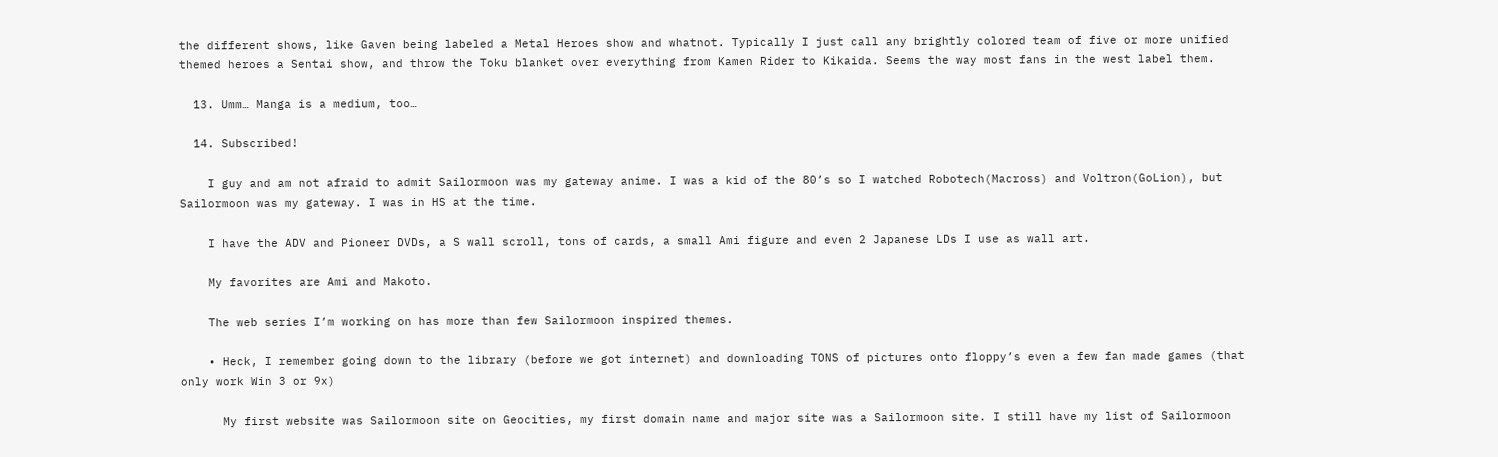the different shows, like Gaven being labeled a Metal Heroes show and whatnot. Typically I just call any brightly colored team of five or more unified themed heroes a Sentai show, and throw the Toku blanket over everything from Kamen Rider to Kikaida. Seems the way most fans in the west label them.

  13. Umm… Manga is a medium, too…

  14. Subscribed!

    I guy and am not afraid to admit Sailormoon was my gateway anime. I was a kid of the 80’s so I watched Robotech(Macross) and Voltron(GoLion), but Sailormoon was my gateway. I was in HS at the time.

    I have the ADV and Pioneer DVDs, a S wall scroll, tons of cards, a small Ami figure and even 2 Japanese LDs I use as wall art.

    My favorites are Ami and Makoto.

    The web series I’m working on has more than few Sailormoon inspired themes.

    • Heck, I remember going down to the library (before we got internet) and downloading TONS of pictures onto floppy’s even a few fan made games (that only work Win 3 or 9x)

      My first website was Sailormoon site on Geocities, my first domain name and major site was a Sailormoon site. I still have my list of Sailormoon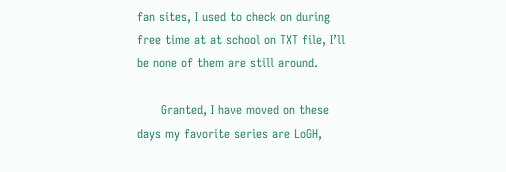fan sites, I used to check on during free time at at school on TXT file, I’ll be none of them are still around.

      Granted, I have moved on these days my favorite series are LoGH,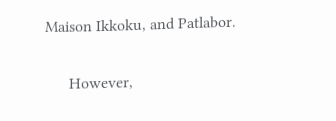Maison Ikkoku, and Patlabor.

      However,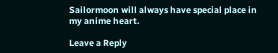Sailormoon will always have special place in my anime heart.

Leave a Reply